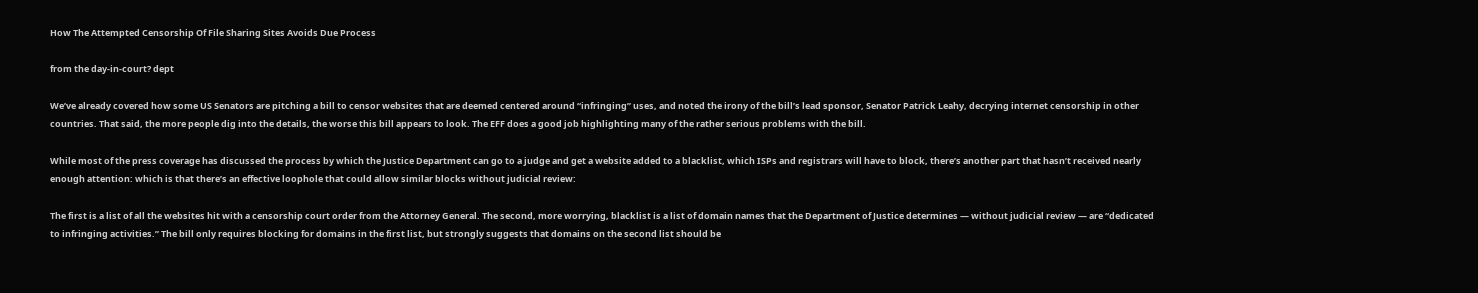How The Attempted Censorship Of File Sharing Sites Avoids Due Process

from the day-in-court? dept

We’ve already covered how some US Senators are pitching a bill to censor websites that are deemed centered around “infringing” uses, and noted the irony of the bill’s lead sponsor, Senator Patrick Leahy, decrying internet censorship in other countries. That said, the more people dig into the details, the worse this bill appears to look. The EFF does a good job highlighting many of the rather serious problems with the bill.

While most of the press coverage has discussed the process by which the Justice Department can go to a judge and get a website added to a blacklist, which ISPs and registrars will have to block, there’s another part that hasn’t received nearly enough attention: which is that there’s an effective loophole that could allow similar blocks without judicial review:

The first is a list of all the websites hit with a censorship court order from the Attorney General. The second, more worrying, blacklist is a list of domain names that the Department of Justice determines — without judicial review — are “dedicated to infringing activities.” The bill only requires blocking for domains in the first list, but strongly suggests that domains on the second list should be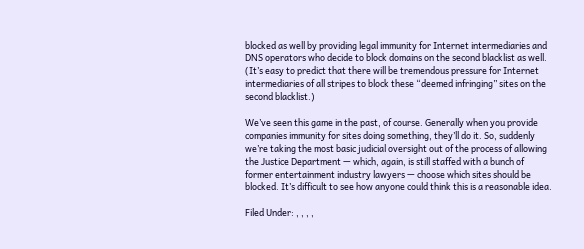blocked as well by providing legal immunity for Internet intermediaries and DNS operators who decide to block domains on the second blacklist as well. (It’s easy to predict that there will be tremendous pressure for Internet intermediaries of all stripes to block these “deemed infringing” sites on the second blacklist.)

We’ve seen this game in the past, of course. Generally when you provide companies immunity for sites doing something, they’ll do it. So, suddenly we’re taking the most basic judicial oversight out of the process of allowing the Justice Department — which, again, is still staffed with a bunch of former entertainment industry lawyers — choose which sites should be blocked. It’s difficult to see how anyone could think this is a reasonable idea.

Filed Under: , , , ,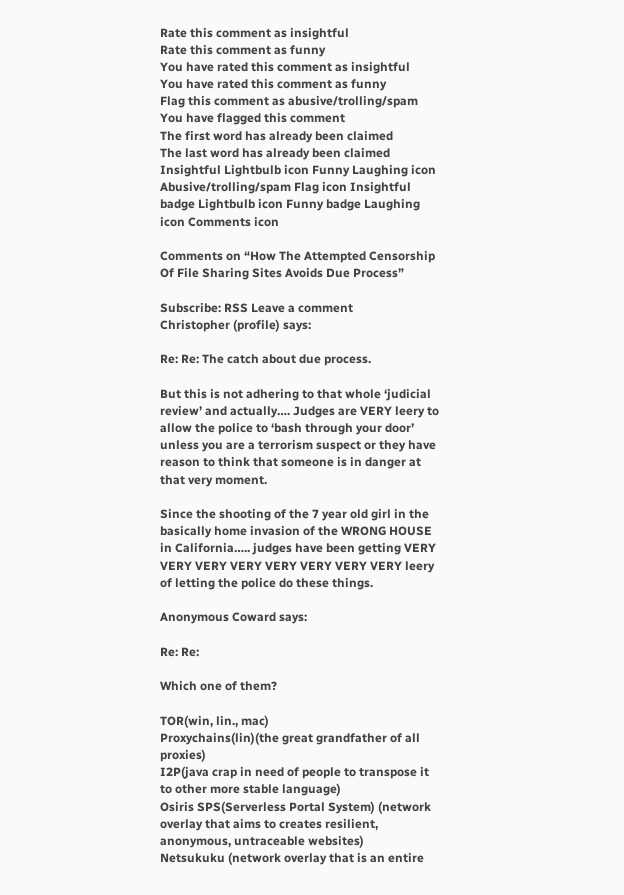Rate this comment as insightful
Rate this comment as funny
You have rated this comment as insightful
You have rated this comment as funny
Flag this comment as abusive/trolling/spam
You have flagged this comment
The first word has already been claimed
The last word has already been claimed
Insightful Lightbulb icon Funny Laughing icon Abusive/trolling/spam Flag icon Insightful badge Lightbulb icon Funny badge Laughing icon Comments icon

Comments on “How The Attempted Censorship Of File Sharing Sites Avoids Due Process”

Subscribe: RSS Leave a comment
Christopher (profile) says:

Re: Re: The catch about due process.

But this is not adhering to that whole ‘judicial review’ and actually…. Judges are VERY leery to allow the police to ‘bash through your door’ unless you are a terrorism suspect or they have reason to think that someone is in danger at that very moment.

Since the shooting of the 7 year old girl in the basically home invasion of the WRONG HOUSE in California….. judges have been getting VERY VERY VERY VERY VERY VERY VERY VERY leery of letting the police do these things.

Anonymous Coward says:

Re: Re:

Which one of them?

TOR(win, lin., mac)
Proxychains(lin)(the great grandfather of all proxies)
I2P(java crap in need of people to transpose it to other more stable language)
Osiris SPS(Serverless Portal System) (network overlay that aims to creates resilient, anonymous, untraceable websites)
Netsukuku (network overlay that is an entire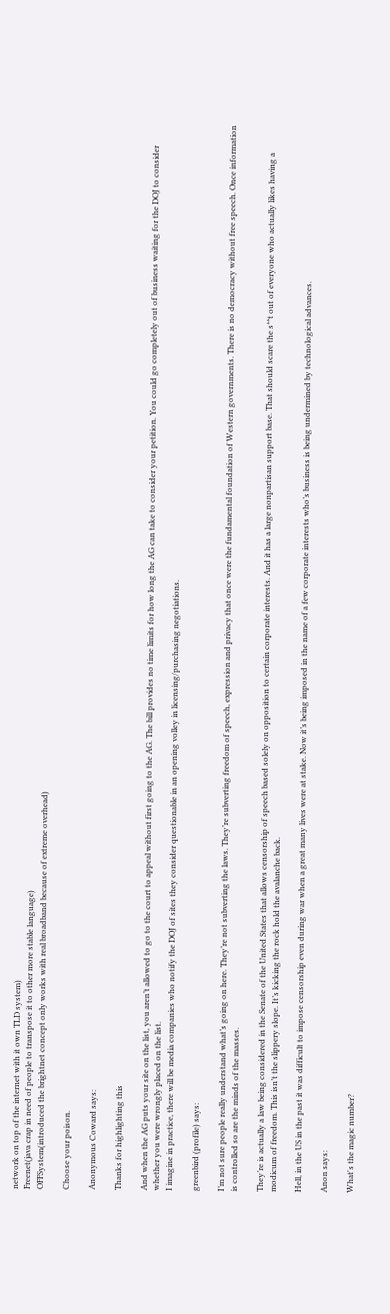network on top of the internet with it own TLD system)
Freenet(java crap in need of people to transpose it to other more stable language)
OFFSystem(introduced the brightnet concept only works with real broadband because of extreme overhead)

Choose your poison.

Anonymous Coward says:

Thanks for highlighting this

And when the AG puts your site on the list, you aren’t allowed to go to the court to appeal without first going to the AG. The bill provides no time limits for how long the AG can take to consider your petition. You could go completely out of business waiting for the DOJ to consider whether you were wrongly placed on the list.
I imagine in practice, there will be media companies who notify the DOJ of sites they consider questionable in an opening volley in licensing/purchasing negotiations.

greenbird (profile) says:

I’m not sure people really understand what’s going on here. They’re not subverting the laws. They’re subverting freedom of speech, expression and privacy that once were the fundamental foundation of Western governments. There is no democracy without free speech. Once information is controlled so are the minds of the masses.

They’re is actually a law being considered in the Senate of the United States that allows censorship of speech based solely on opposition to certain corporate interests. And it has a large nonpartisan support base. That should scare the s**t out of everyone who actually likes having a modicum of freedom. This isn’t the slippery slope. It’s kicking the rock hold the avalanche back.

Hell, in the US in the past it was difficult to impose censorship even during war when a great many lives were at stake. Now it’s being imposed in the name of a few corporate interests who’s business is being undermined by technological advances.

Anon says:

What's the magic number?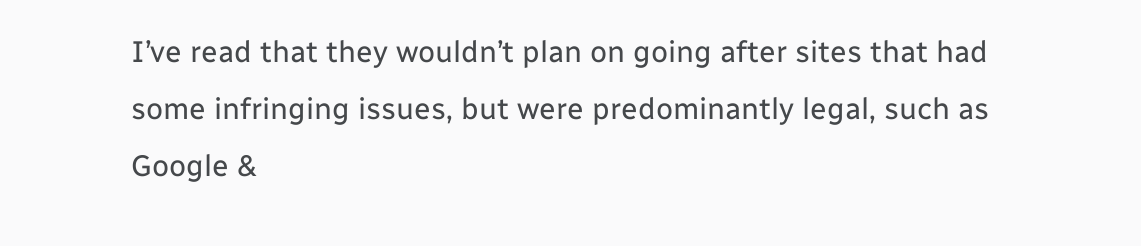I’ve read that they wouldn’t plan on going after sites that had some infringing issues, but were predominantly legal, such as Google &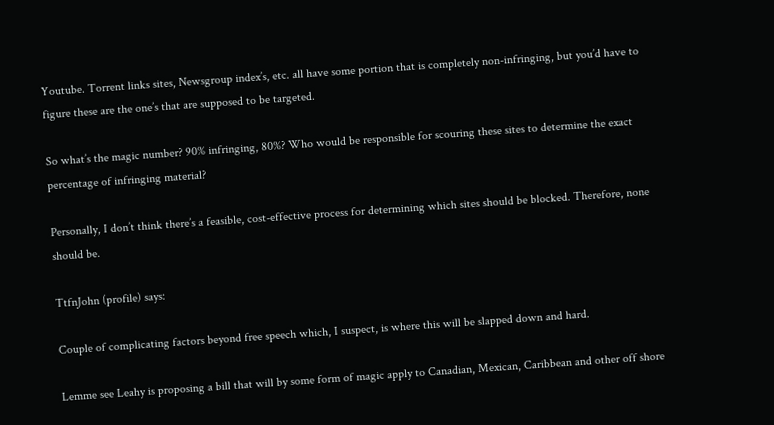Youtube. Torrent links sites, Newsgroup index’s, etc. all have some portion that is completely non-infringing, but you’d have to figure these are the one’s that are supposed to be targeted.

So what’s the magic number? 90% infringing, 80%? Who would be responsible for scouring these sites to determine the exact percentage of infringing material?

Personally, I don’t think there’s a feasible, cost-effective process for determining which sites should be blocked. Therefore, none should be.

TtfnJohn (profile) says:

Couple of complicating factors beyond free speech which, I suspect, is where this will be slapped down and hard.

Lemme see Leahy is proposing a bill that will by some form of magic apply to Canadian, Mexican, Caribbean and other off shore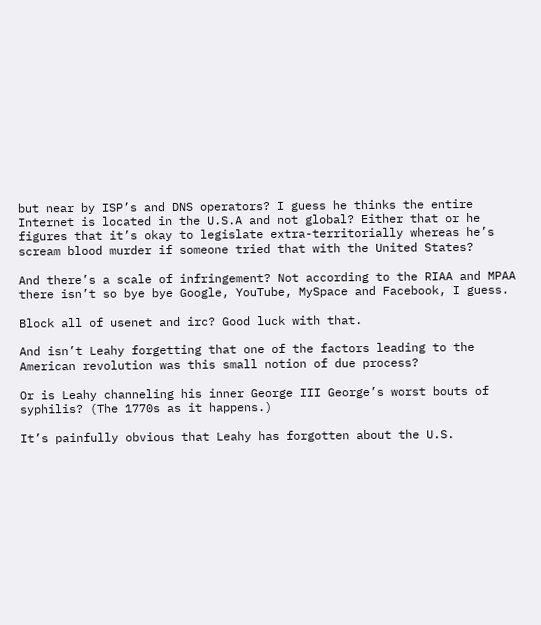but near by ISP’s and DNS operators? I guess he thinks the entire Internet is located in the U.S.A and not global? Either that or he figures that it’s okay to legislate extra-territorially whereas he’s scream blood murder if someone tried that with the United States?

And there’s a scale of infringement? Not according to the RIAA and MPAA there isn’t so bye bye Google, YouTube, MySpace and Facebook, I guess.

Block all of usenet and irc? Good luck with that.

And isn’t Leahy forgetting that one of the factors leading to the American revolution was this small notion of due process?

Or is Leahy channeling his inner George III George’s worst bouts of syphilis? (The 1770s as it happens.)

It’s painfully obvious that Leahy has forgotten about the U.S.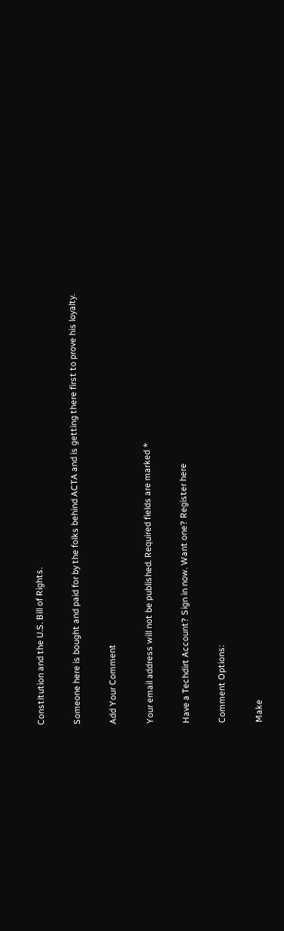Constitution and the U.S. Bill of Rights.

Someone here is bought and paid for by the folks behind ACTA and is getting there first to prove his loyalty.

Add Your Comment

Your email address will not be published. Required fields are marked *

Have a Techdirt Account? Sign in now. Want one? Register here

Comment Options:

Make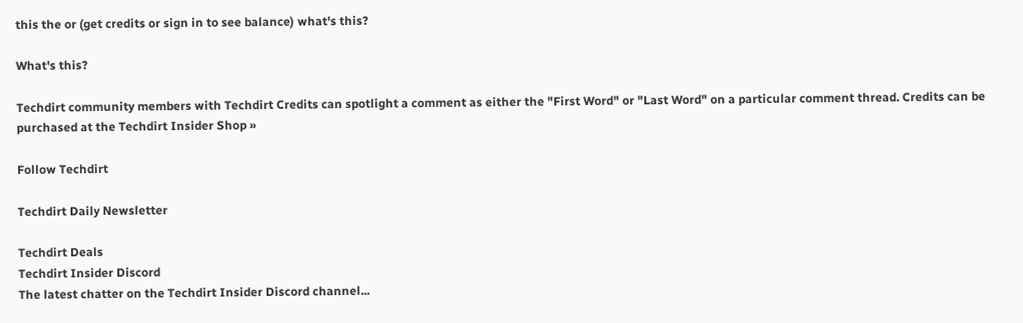this the or (get credits or sign in to see balance) what's this?

What's this?

Techdirt community members with Techdirt Credits can spotlight a comment as either the "First Word" or "Last Word" on a particular comment thread. Credits can be purchased at the Techdirt Insider Shop »

Follow Techdirt

Techdirt Daily Newsletter

Techdirt Deals
Techdirt Insider Discord
The latest chatter on the Techdirt Insider Discord channel...